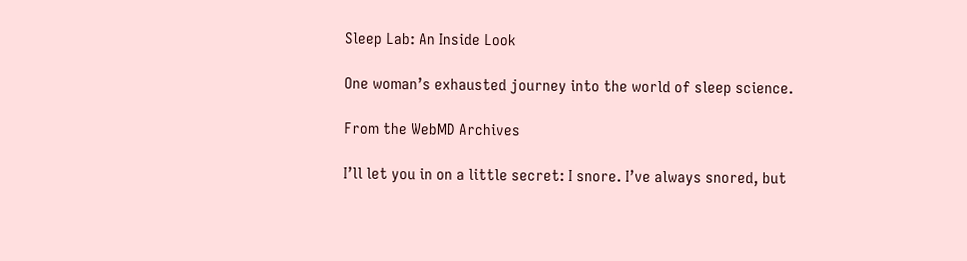Sleep Lab: An Inside Look

One woman’s exhausted journey into the world of sleep science.

From the WebMD Archives

I’ll let you in on a little secret: I snore. I’ve always snored, but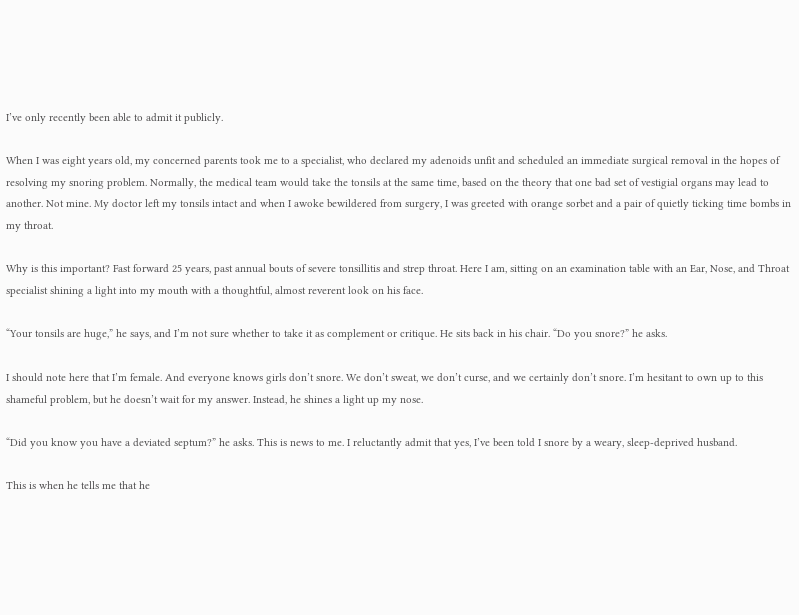I’ve only recently been able to admit it publicly.

When I was eight years old, my concerned parents took me to a specialist, who declared my adenoids unfit and scheduled an immediate surgical removal in the hopes of resolving my snoring problem. Normally, the medical team would take the tonsils at the same time, based on the theory that one bad set of vestigial organs may lead to another. Not mine. My doctor left my tonsils intact and when I awoke bewildered from surgery, I was greeted with orange sorbet and a pair of quietly ticking time bombs in my throat.

Why is this important? Fast forward 25 years, past annual bouts of severe tonsillitis and strep throat. Here I am, sitting on an examination table with an Ear, Nose, and Throat specialist shining a light into my mouth with a thoughtful, almost reverent look on his face.

“Your tonsils are huge,” he says, and I’m not sure whether to take it as complement or critique. He sits back in his chair. “Do you snore?” he asks.

I should note here that I’m female. And everyone knows girls don’t snore. We don’t sweat, we don’t curse, and we certainly don’t snore. I’m hesitant to own up to this shameful problem, but he doesn’t wait for my answer. Instead, he shines a light up my nose.

“Did you know you have a deviated septum?” he asks. This is news to me. I reluctantly admit that yes, I’ve been told I snore by a weary, sleep-deprived husband.

This is when he tells me that he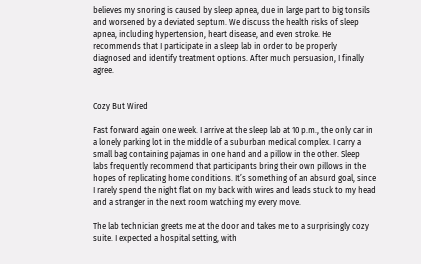believes my snoring is caused by sleep apnea, due in large part to big tonsils and worsened by a deviated septum. We discuss the health risks of sleep apnea, including hypertension, heart disease, and even stroke. He recommends that I participate in a sleep lab in order to be properly diagnosed and identify treatment options. After much persuasion, I finally agree.


Cozy But Wired

Fast forward again one week. I arrive at the sleep lab at 10 p.m., the only car in a lonely parking lot in the middle of a suburban medical complex. I carry a small bag containing pajamas in one hand and a pillow in the other. Sleep labs frequently recommend that participants bring their own pillows in the hopes of replicating home conditions. It’s something of an absurd goal, since I rarely spend the night flat on my back with wires and leads stuck to my head and a stranger in the next room watching my every move.

The lab technician greets me at the door and takes me to a surprisingly cozy suite. I expected a hospital setting, with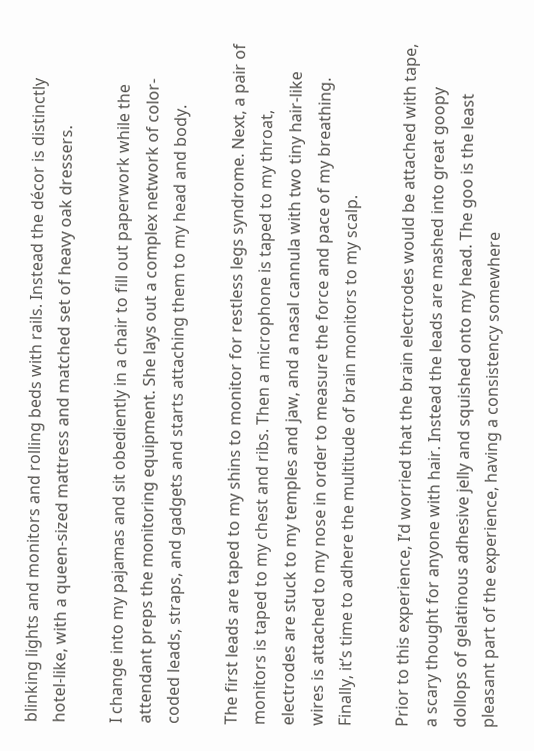blinking lights and monitors and rolling beds with rails. Instead the décor is distinctly hotel-like, with a queen-sized mattress and matched set of heavy oak dressers.

I change into my pajamas and sit obediently in a chair to fill out paperwork while the attendant preps the monitoring equipment. She lays out a complex network of color-coded leads, straps, and gadgets and starts attaching them to my head and body.

The first leads are taped to my shins to monitor for restless legs syndrome. Next, a pair of monitors is taped to my chest and ribs. Then a microphone is taped to my throat, electrodes are stuck to my temples and jaw, and a nasal cannula with two tiny hair-like wires is attached to my nose in order to measure the force and pace of my breathing. Finally, it’s time to adhere the multitude of brain monitors to my scalp.

Prior to this experience, I’d worried that the brain electrodes would be attached with tape, a scary thought for anyone with hair. Instead the leads are mashed into great goopy dollops of gelatinous adhesive jelly and squished onto my head. The goo is the least pleasant part of the experience, having a consistency somewhere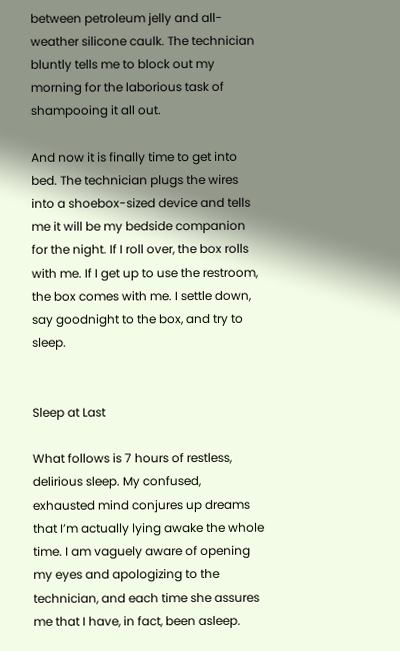between petroleum jelly and all-weather silicone caulk. The technician bluntly tells me to block out my morning for the laborious task of shampooing it all out.

And now it is finally time to get into bed. The technician plugs the wires into a shoebox-sized device and tells me it will be my bedside companion for the night. If I roll over, the box rolls with me. If I get up to use the restroom, the box comes with me. I settle down, say goodnight to the box, and try to sleep.


Sleep at Last

What follows is 7 hours of restless, delirious sleep. My confused, exhausted mind conjures up dreams that I’m actually lying awake the whole time. I am vaguely aware of opening my eyes and apologizing to the technician, and each time she assures me that I have, in fact, been asleep.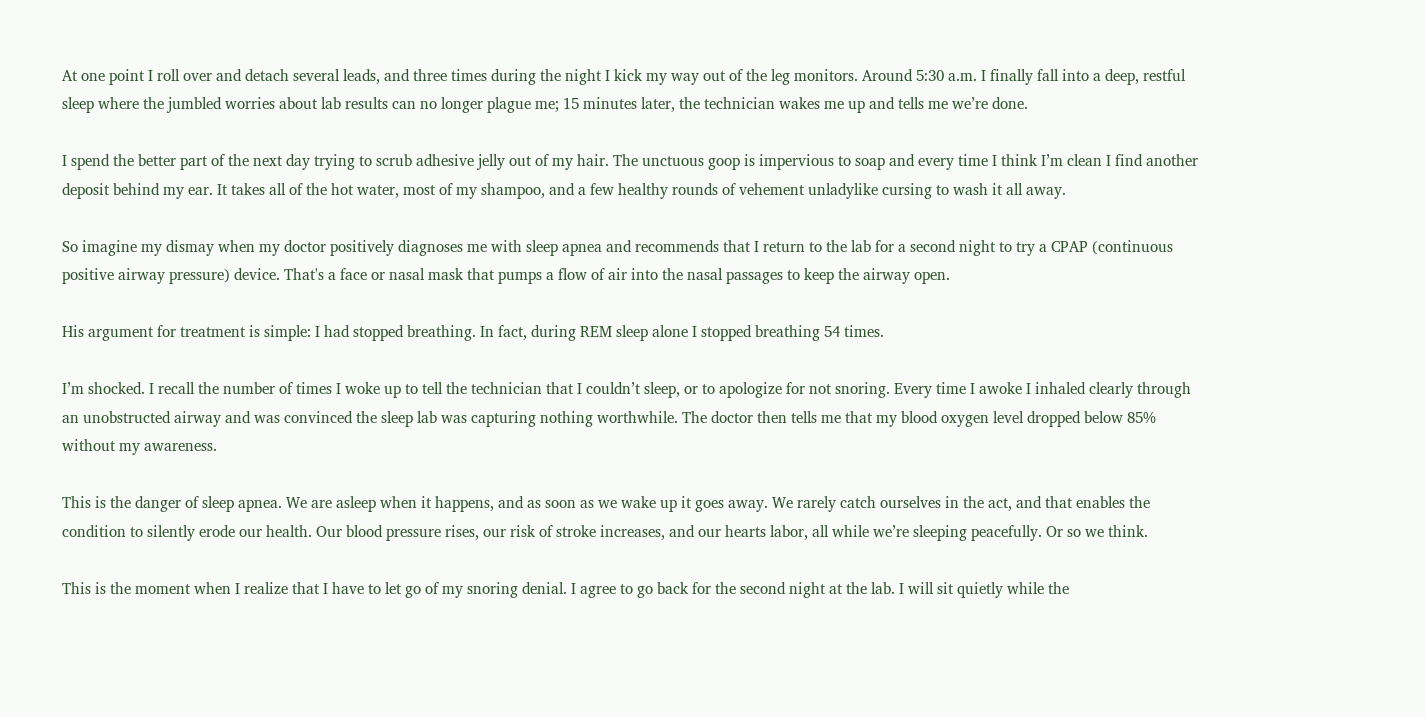At one point I roll over and detach several leads, and three times during the night I kick my way out of the leg monitors. Around 5:30 a.m. I finally fall into a deep, restful sleep where the jumbled worries about lab results can no longer plague me; 15 minutes later, the technician wakes me up and tells me we’re done.

I spend the better part of the next day trying to scrub adhesive jelly out of my hair. The unctuous goop is impervious to soap and every time I think I’m clean I find another deposit behind my ear. It takes all of the hot water, most of my shampoo, and a few healthy rounds of vehement unladylike cursing to wash it all away.

So imagine my dismay when my doctor positively diagnoses me with sleep apnea and recommends that I return to the lab for a second night to try a CPAP (continuous positive airway pressure) device. That's a face or nasal mask that pumps a flow of air into the nasal passages to keep the airway open.

His argument for treatment is simple: I had stopped breathing. In fact, during REM sleep alone I stopped breathing 54 times.

I’m shocked. I recall the number of times I woke up to tell the technician that I couldn’t sleep, or to apologize for not snoring. Every time I awoke I inhaled clearly through an unobstructed airway and was convinced the sleep lab was capturing nothing worthwhile. The doctor then tells me that my blood oxygen level dropped below 85% without my awareness.

This is the danger of sleep apnea. We are asleep when it happens, and as soon as we wake up it goes away. We rarely catch ourselves in the act, and that enables the condition to silently erode our health. Our blood pressure rises, our risk of stroke increases, and our hearts labor, all while we’re sleeping peacefully. Or so we think.

This is the moment when I realize that I have to let go of my snoring denial. I agree to go back for the second night at the lab. I will sit quietly while the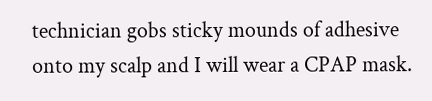technician gobs sticky mounds of adhesive onto my scalp and I will wear a CPAP mask.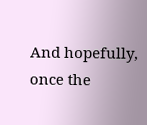And hopefully, once the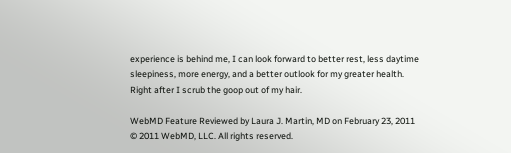experience is behind me, I can look forward to better rest, less daytime sleepiness, more energy, and a better outlook for my greater health. Right after I scrub the goop out of my hair.

WebMD Feature Reviewed by Laura J. Martin, MD on February 23, 2011
© 2011 WebMD, LLC. All rights reserved.